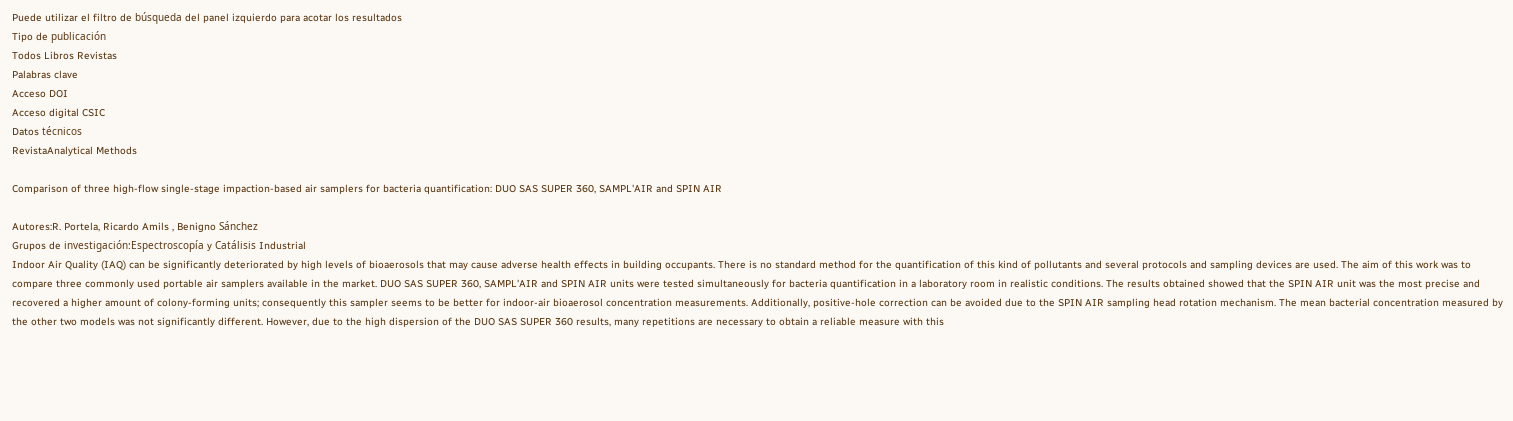Puede utilizar el filtro de búsqueda del panel izquierdo para acotar los resultados
Tipo de publicación
Todos Libros Revistas
Palabras clave
Acceso DOI
Acceso digital CSIC
Datos técnicos
RevistaAnalytical Methods

Comparison of three high-flow single-stage impaction-based air samplers for bacteria quantification: DUO SAS SUPER 360, SAMPL'AIR and SPIN AIR

Autores:R. Portela, Ricardo Amils , Benigno Sánchez
Grupos de investigación:Espectroscopía y Catálisis Industrial
Indoor Air Quality (IAQ) can be significantly deteriorated by high levels of bioaerosols that may cause adverse health effects in building occupants. There is no standard method for the quantification of this kind of pollutants and several protocols and sampling devices are used. The aim of this work was to compare three commonly used portable air samplers available in the market. DUO SAS SUPER 360, SAMPL'AIR and SPIN AIR units were tested simultaneously for bacteria quantification in a laboratory room in realistic conditions. The results obtained showed that the SPIN AIR unit was the most precise and recovered a higher amount of colony-forming units; consequently this sampler seems to be better for indoor-air bioaerosol concentration measurements. Additionally, positive-hole correction can be avoided due to the SPIN AIR sampling head rotation mechanism. The mean bacterial concentration measured by the other two models was not significantly different. However, due to the high dispersion of the DUO SAS SUPER 360 results, many repetitions are necessary to obtain a reliable measure with this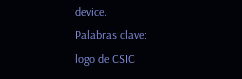device.
Palabras clave:
logo de CSIC